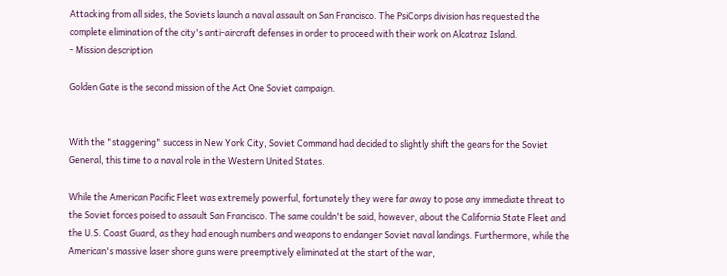Attacking from all sides, the Soviets launch a naval assault on San Francisco. The PsiCorps division has requested the complete elimination of the city's anti-aircraft defenses in order to proceed with their work on Alcatraz Island.
- Mission description

Golden Gate is the second mission of the Act One Soviet campaign.


With the "staggering" success in New York City, Soviet Command had decided to slightly shift the gears for the Soviet General, this time to a naval role in the Western United States.

While the American Pacific Fleet was extremely powerful, fortunately they were far away to pose any immediate threat to the Soviet forces poised to assault San Francisco. The same couldn't be said, however, about the California State Fleet and the U.S. Coast Guard, as they had enough numbers and weapons to endanger Soviet naval landings. Furthermore, while the American's massive laser shore guns were preemptively eliminated at the start of the war,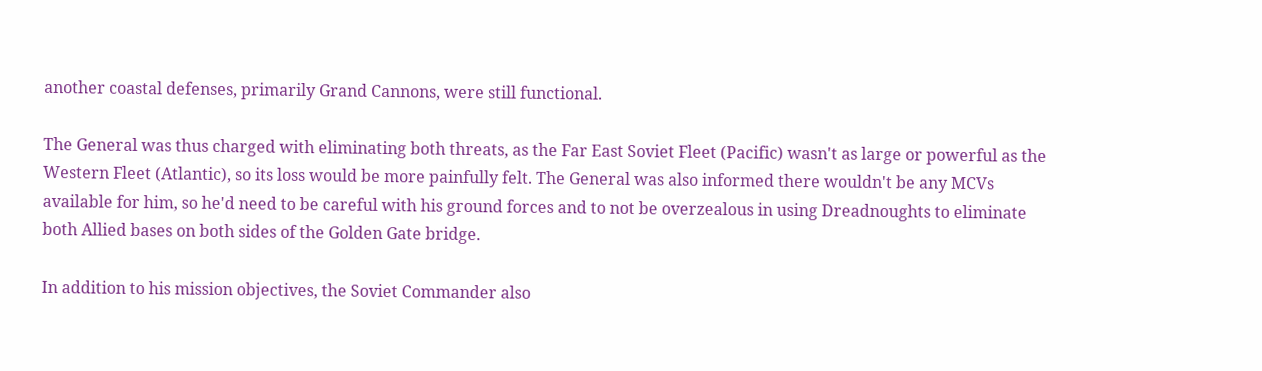another coastal defenses, primarily Grand Cannons, were still functional.

The General was thus charged with eliminating both threats, as the Far East Soviet Fleet (Pacific) wasn't as large or powerful as the Western Fleet (Atlantic), so its loss would be more painfully felt. The General was also informed there wouldn't be any MCVs available for him, so he'd need to be careful with his ground forces and to not be overzealous in using Dreadnoughts to eliminate both Allied bases on both sides of the Golden Gate bridge.

In addition to his mission objectives, the Soviet Commander also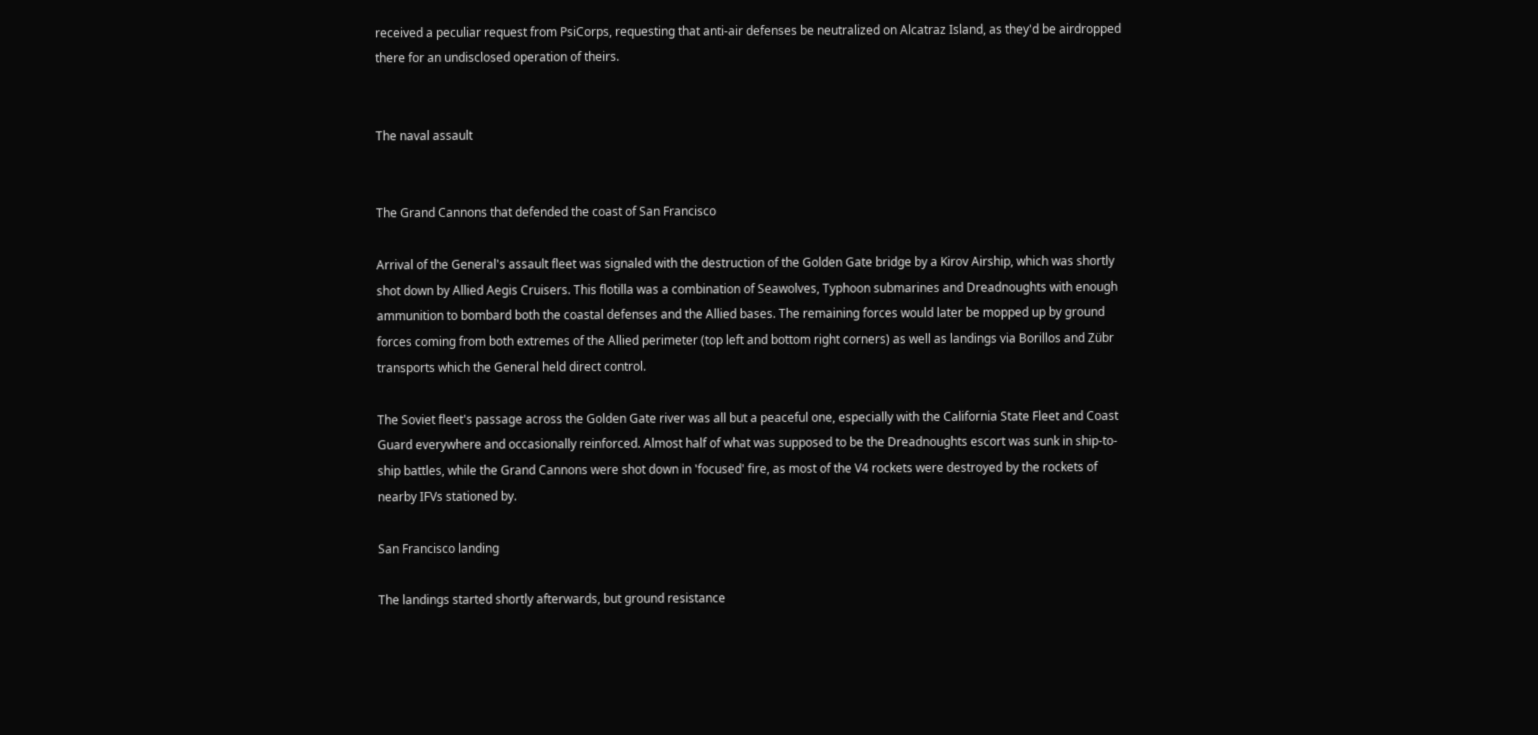received a peculiar request from PsiCorps, requesting that anti-air defenses be neutralized on Alcatraz Island, as they'd be airdropped there for an undisclosed operation of theirs.


The naval assault


The Grand Cannons that defended the coast of San Francisco

Arrival of the General's assault fleet was signaled with the destruction of the Golden Gate bridge by a Kirov Airship, which was shortly shot down by Allied Aegis Cruisers. This flotilla was a combination of Seawolves, Typhoon submarines and Dreadnoughts with enough ammunition to bombard both the coastal defenses and the Allied bases. The remaining forces would later be mopped up by ground forces coming from both extremes of the Allied perimeter (top left and bottom right corners) as well as landings via Borillos and Zübr transports which the General held direct control.

The Soviet fleet's passage across the Golden Gate river was all but a peaceful one, especially with the California State Fleet and Coast Guard everywhere and occasionally reinforced. Almost half of what was supposed to be the Dreadnoughts escort was sunk in ship-to-ship battles, while the Grand Cannons were shot down in 'focused' fire, as most of the V4 rockets were destroyed by the rockets of nearby IFVs stationed by.

San Francisco landing

The landings started shortly afterwards, but ground resistance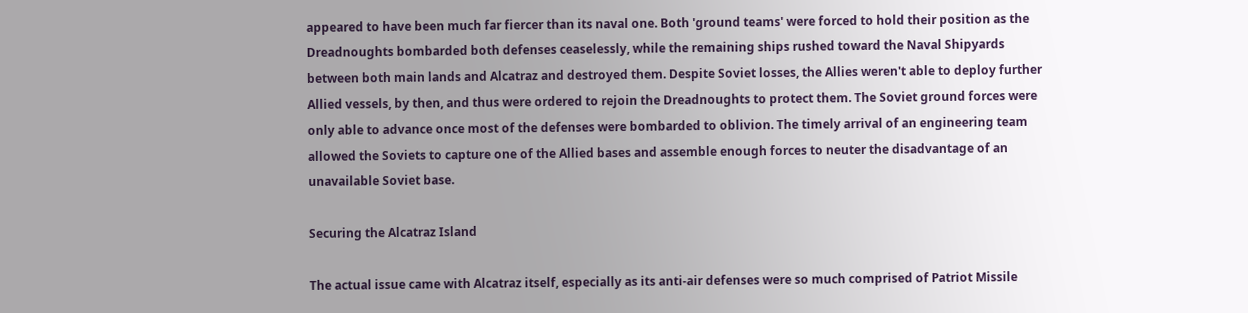appeared to have been much far fiercer than its naval one. Both 'ground teams' were forced to hold their position as the Dreadnoughts bombarded both defenses ceaselessly, while the remaining ships rushed toward the Naval Shipyards between both main lands and Alcatraz and destroyed them. Despite Soviet losses, the Allies weren't able to deploy further Allied vessels, by then, and thus were ordered to rejoin the Dreadnoughts to protect them. The Soviet ground forces were only able to advance once most of the defenses were bombarded to oblivion. The timely arrival of an engineering team allowed the Soviets to capture one of the Allied bases and assemble enough forces to neuter the disadvantage of an unavailable Soviet base.

Securing the Alcatraz Island

The actual issue came with Alcatraz itself, especially as its anti-air defenses were so much comprised of Patriot Missile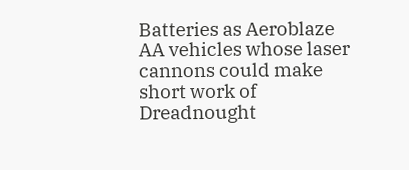Batteries as Aeroblaze AA vehicles whose laser cannons could make short work of Dreadnought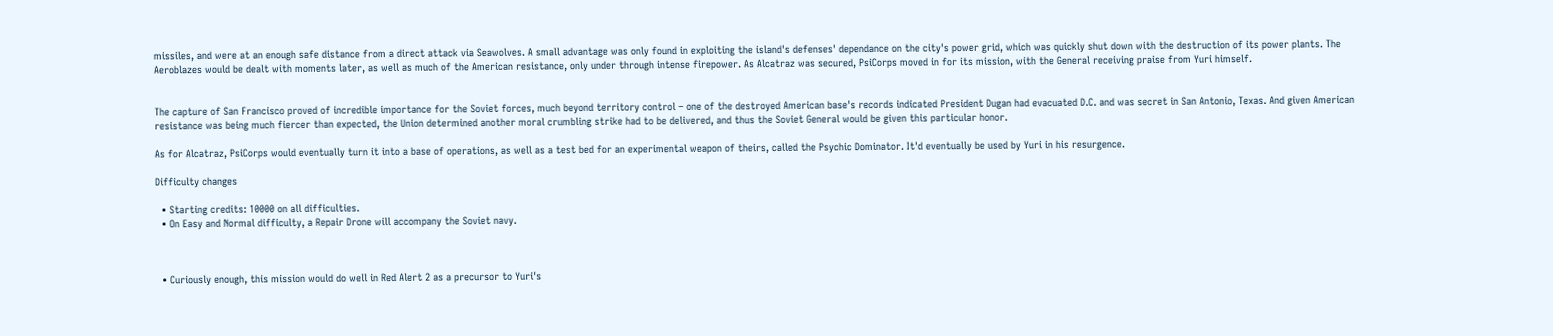missiles, and were at an enough safe distance from a direct attack via Seawolves. A small advantage was only found in exploiting the island's defenses' dependance on the city's power grid, which was quickly shut down with the destruction of its power plants. The Aeroblazes would be dealt with moments later, as well as much of the American resistance, only under through intense firepower. As Alcatraz was secured, PsiCorps moved in for its mission, with the General receiving praise from Yuri himself.


The capture of San Francisco proved of incredible importance for the Soviet forces, much beyond territory control – one of the destroyed American base's records indicated President Dugan had evacuated D.C. and was secret in San Antonio, Texas. And given American resistance was being much fiercer than expected, the Union determined another moral crumbling strike had to be delivered, and thus the Soviet General would be given this particular honor.

As for Alcatraz, PsiCorps would eventually turn it into a base of operations, as well as a test bed for an experimental weapon of theirs, called the Psychic Dominator. It'd eventually be used by Yuri in his resurgence.

Difficulty changes

  • Starting credits: 10000 on all difficulties.
  • On Easy and Normal difficulty, a Repair Drone will accompany the Soviet navy.



  • Curiously enough, this mission would do well in Red Alert 2 as a precursor to Yuri's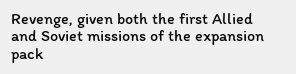Revenge, given both the first Allied and Soviet missions of the expansion pack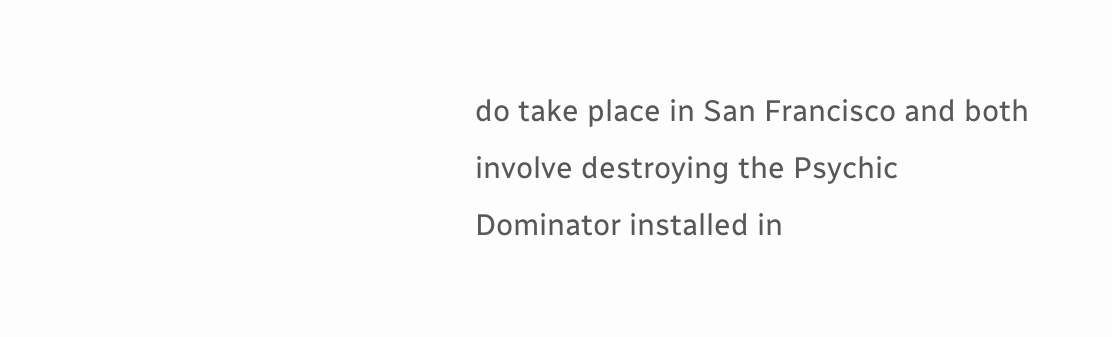do take place in San Francisco and both involve destroying the Psychic Dominator installed in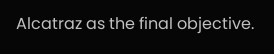Alcatraz as the final objective.